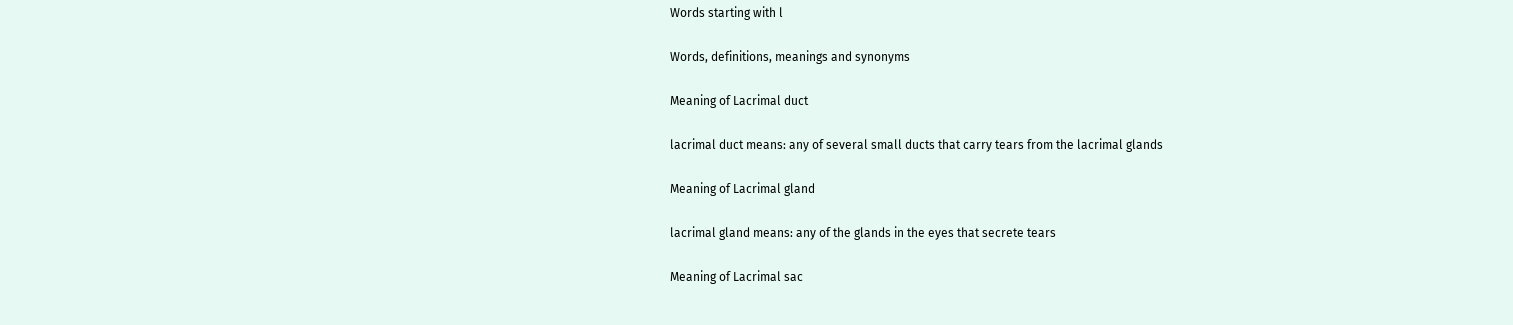Words starting with l

Words, definitions, meanings and synonyms

Meaning of Lacrimal duct

lacrimal duct means: any of several small ducts that carry tears from the lacrimal glands

Meaning of Lacrimal gland

lacrimal gland means: any of the glands in the eyes that secrete tears

Meaning of Lacrimal sac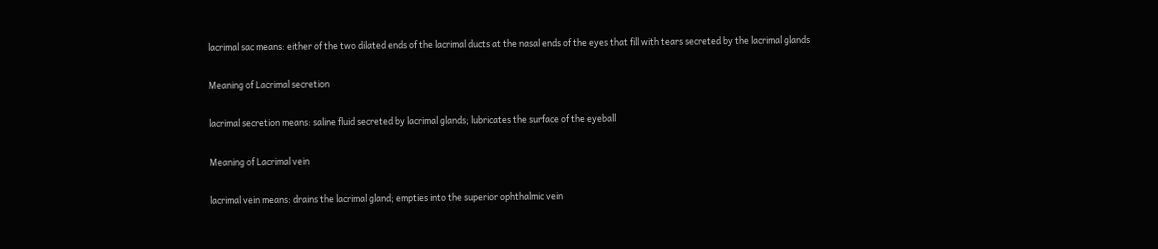lacrimal sac means: either of the two dilated ends of the lacrimal ducts at the nasal ends of the eyes that fill with tears secreted by the lacrimal glands

Meaning of Lacrimal secretion

lacrimal secretion means: saline fluid secreted by lacrimal glands; lubricates the surface of the eyeball

Meaning of Lacrimal vein

lacrimal vein means: drains the lacrimal gland; empties into the superior ophthalmic vein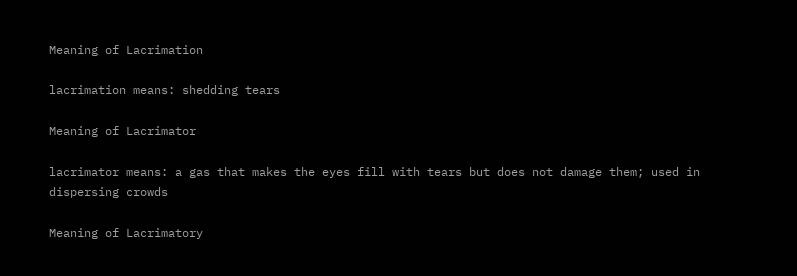Meaning of Lacrimation

lacrimation means: shedding tears

Meaning of Lacrimator

lacrimator means: a gas that makes the eyes fill with tears but does not damage them; used in dispersing crowds

Meaning of Lacrimatory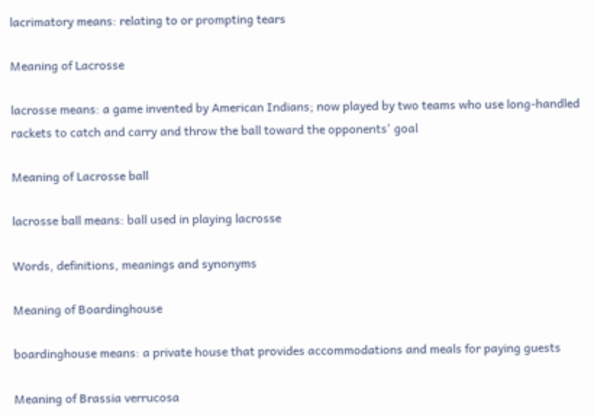lacrimatory means: relating to or prompting tears

Meaning of Lacrosse

lacrosse means: a game invented by American Indians; now played by two teams who use long-handled rackets to catch and carry and throw the ball toward the opponents' goal

Meaning of Lacrosse ball

lacrosse ball means: ball used in playing lacrosse

Words, definitions, meanings and synonyms

Meaning of Boardinghouse

boardinghouse means: a private house that provides accommodations and meals for paying guests

Meaning of Brassia verrucosa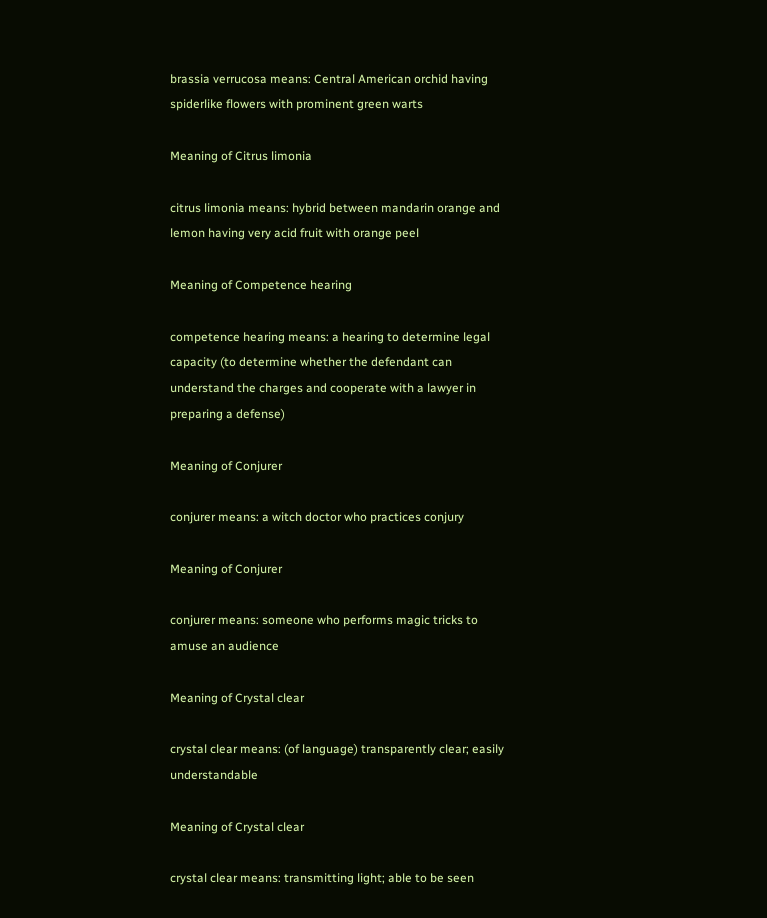brassia verrucosa means: Central American orchid having spiderlike flowers with prominent green warts

Meaning of Citrus limonia

citrus limonia means: hybrid between mandarin orange and lemon having very acid fruit with orange peel

Meaning of Competence hearing

competence hearing means: a hearing to determine legal capacity (to determine whether the defendant can understand the charges and cooperate with a lawyer in preparing a defense)

Meaning of Conjurer

conjurer means: a witch doctor who practices conjury

Meaning of Conjurer

conjurer means: someone who performs magic tricks to amuse an audience

Meaning of Crystal clear

crystal clear means: (of language) transparently clear; easily understandable

Meaning of Crystal clear

crystal clear means: transmitting light; able to be seen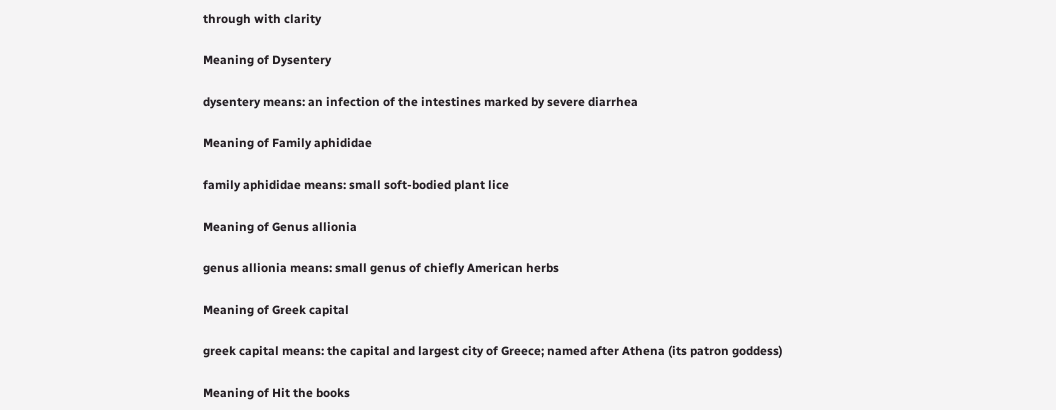through with clarity

Meaning of Dysentery

dysentery means: an infection of the intestines marked by severe diarrhea

Meaning of Family aphididae

family aphididae means: small soft-bodied plant lice

Meaning of Genus allionia

genus allionia means: small genus of chiefly American herbs

Meaning of Greek capital

greek capital means: the capital and largest city of Greece; named after Athena (its patron goddess)

Meaning of Hit the books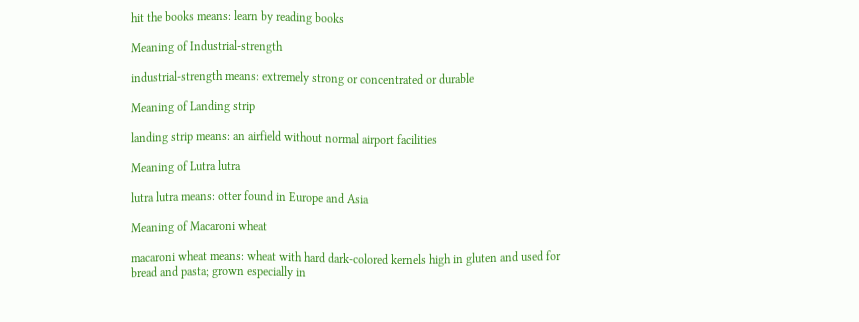hit the books means: learn by reading books

Meaning of Industrial-strength

industrial-strength means: extremely strong or concentrated or durable

Meaning of Landing strip

landing strip means: an airfield without normal airport facilities

Meaning of Lutra lutra

lutra lutra means: otter found in Europe and Asia

Meaning of Macaroni wheat

macaroni wheat means: wheat with hard dark-colored kernels high in gluten and used for bread and pasta; grown especially in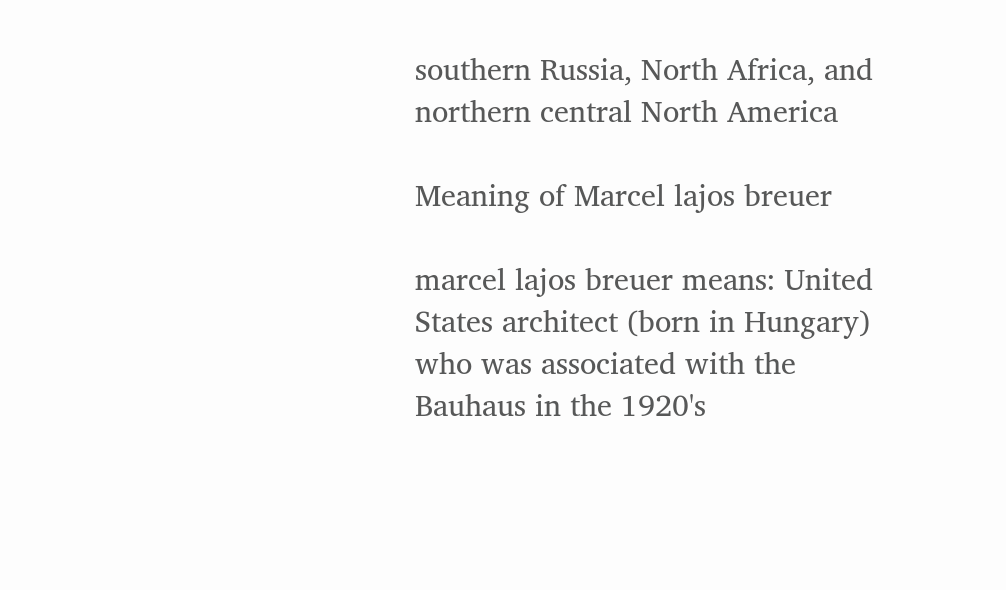southern Russia, North Africa, and northern central North America

Meaning of Marcel lajos breuer

marcel lajos breuer means: United States architect (born in Hungary) who was associated with the Bauhaus in the 1920's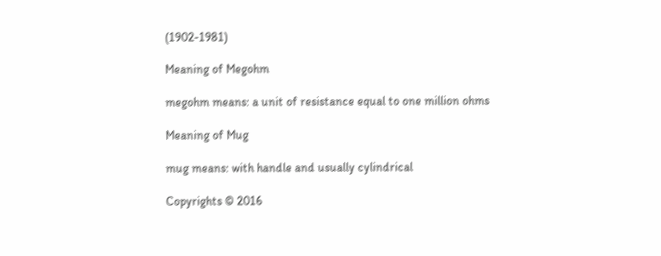(1902-1981)

Meaning of Megohm

megohm means: a unit of resistance equal to one million ohms

Meaning of Mug

mug means: with handle and usually cylindrical

Copyrights © 2016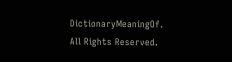DictionaryMeaningOf. All Rights Reserved.